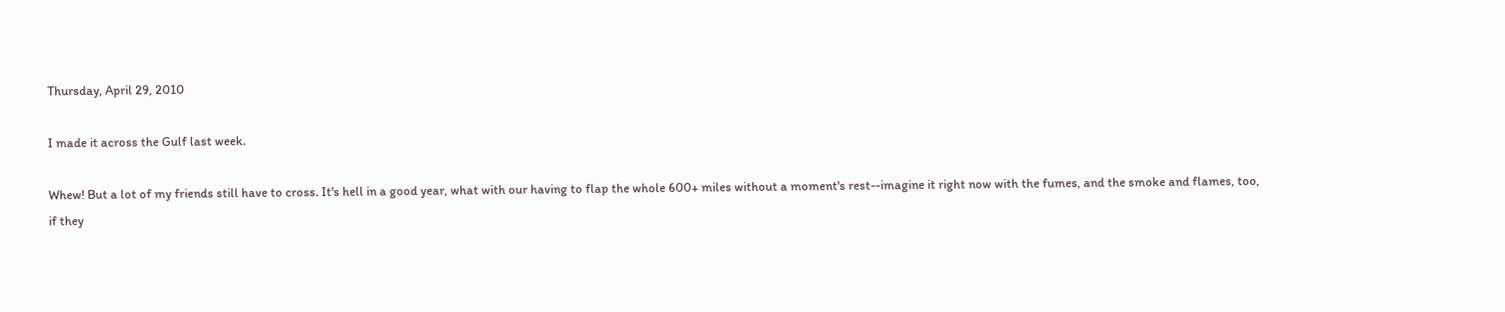Thursday, April 29, 2010

I made it across the Gulf last week.

Whew! But a lot of my friends still have to cross. It's hell in a good year, what with our having to flap the whole 600+ miles without a moment's rest--imagine it right now with the fumes, and the smoke and flames, too, if they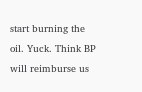start burning the oil. Yuck. Think BP will reimburse us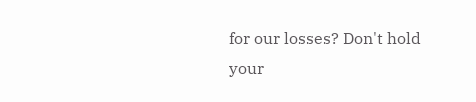for our losses? Don't hold your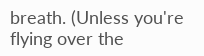breath. (Unless you're flying over the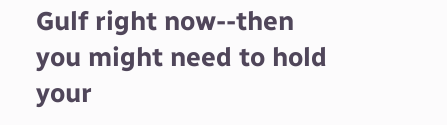Gulf right now--then you might need to hold your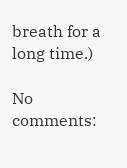breath for a long time.)

No comments: